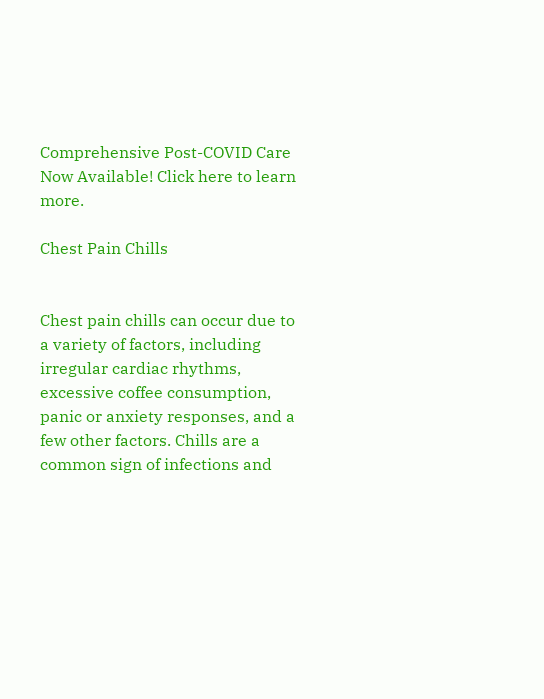Comprehensive Post-COVID Care Now Available! Click here to learn more.

Chest Pain Chills


Chest pain chills can occur due to a variety of factors, including irregular cardiac rhythms, excessive coffee consumption, panic or anxiety responses, and a few other factors. Chills are a common sign of infections and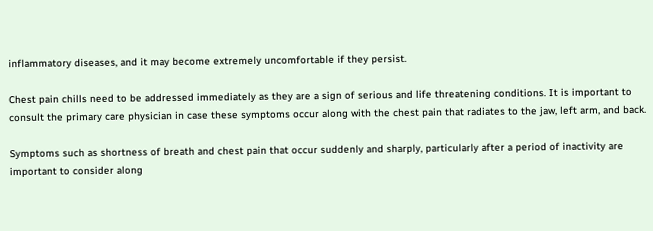inflammatory diseases, and it may become extremely uncomfortable if they persist.

Chest pain chills need to be addressed immediately as they are a sign of serious and life threatening conditions. It is important to consult the primary care physician in case these symptoms occur along with the chest pain that radiates to the jaw, left arm, and back.

Symptoms such as shortness of breath and chest pain that occur suddenly and sharply, particularly after a period of inactivity are important to consider along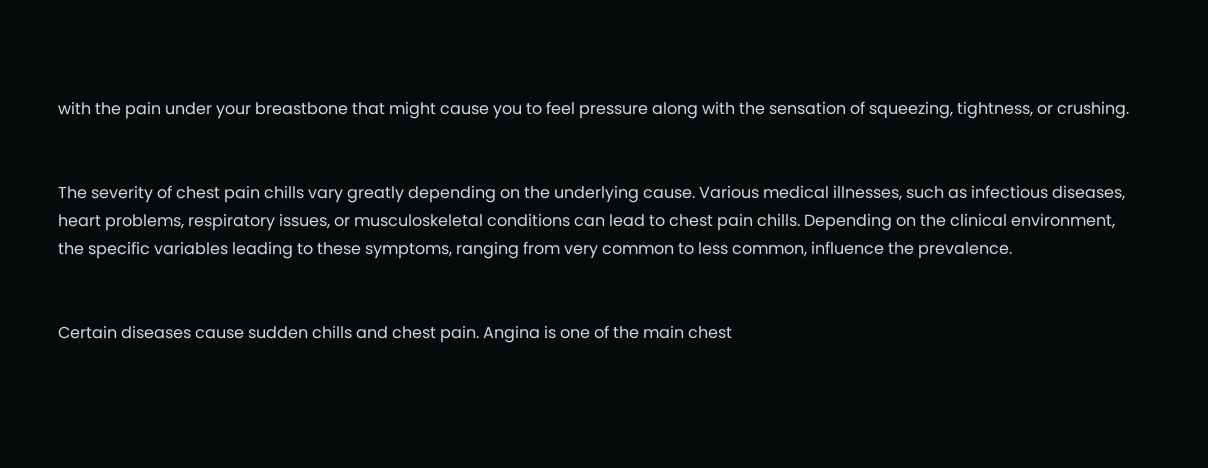with the pain under your breastbone that might cause you to feel pressure along with the sensation of squeezing, tightness, or crushing.


The severity of chest pain chills vary greatly depending on the underlying cause. Various medical illnesses, such as infectious diseases, heart problems, respiratory issues, or musculoskeletal conditions can lead to chest pain chills. Depending on the clinical environment, the specific variables leading to these symptoms, ranging from very common to less common, influence the prevalence.


Certain diseases cause sudden chills and chest pain. Angina is one of the main chest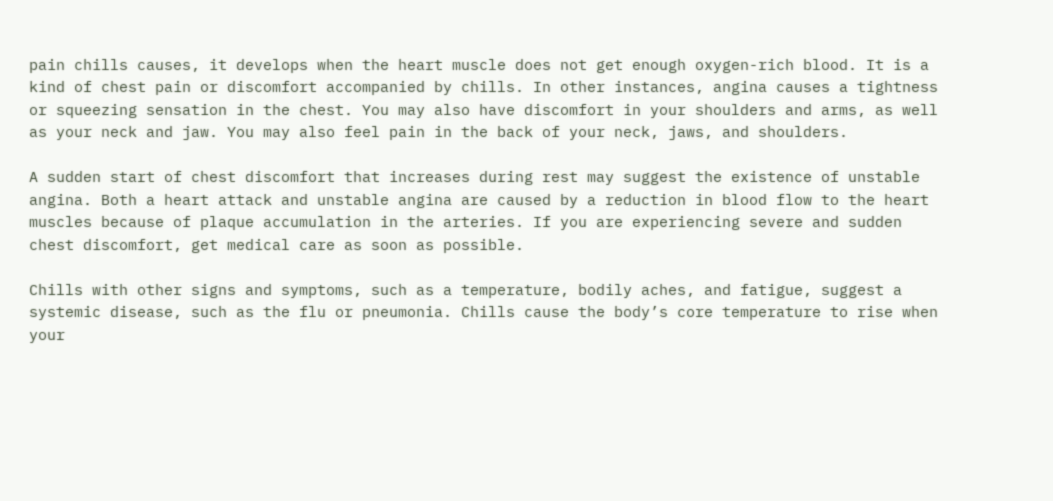pain chills causes, it develops when the heart muscle does not get enough oxygen-rich blood. It is a kind of chest pain or discomfort accompanied by chills. In other instances, angina causes a tightness or squeezing sensation in the chest. You may also have discomfort in your shoulders and arms, as well as your neck and jaw. You may also feel pain in the back of your neck, jaws, and shoulders.

A sudden start of chest discomfort that increases during rest may suggest the existence of unstable angina. Both a heart attack and unstable angina are caused by a reduction in blood flow to the heart muscles because of plaque accumulation in the arteries. If you are experiencing severe and sudden chest discomfort, get medical care as soon as possible.

Chills with other signs and symptoms, such as a temperature, bodily aches, and fatigue, suggest a systemic disease, such as the flu or pneumonia. Chills cause the body’s core temperature to rise when your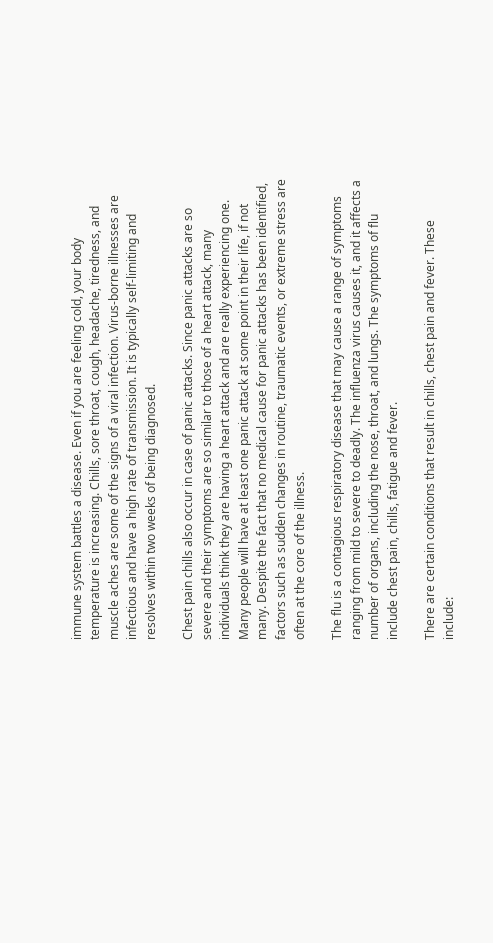immune system battles a disease. Even if you are feeling cold, your body temperature is increasing. Chills, sore throat, cough, headache, tiredness, and muscle aches are some of the signs of a viral infection. Virus-borne illnesses are infectious and have a high rate of transmission. It is typically self-limiting and resolves within two weeks of being diagnosed.

Chest pain chills also occur in case of panic attacks. Since panic attacks are so severe and their symptoms are so similar to those of a heart attack, many individuals think they are having a heart attack and are really experiencing one. Many people will have at least one panic attack at some point in their life, if not many. Despite the fact that no medical cause for panic attacks has been identified, factors such as sudden changes in routine, traumatic events, or extreme stress are often at the core of the illness.

The flu is a contagious respiratory disease that may cause a range of symptoms ranging from mild to severe to deadly. The influenza virus causes it, and it affects a number of organs, including the nose, throat, and lungs. The symptoms of flu include chest pain, chills, fatigue and fever.

There are certain conditions that result in chills, chest pain and fever. These include: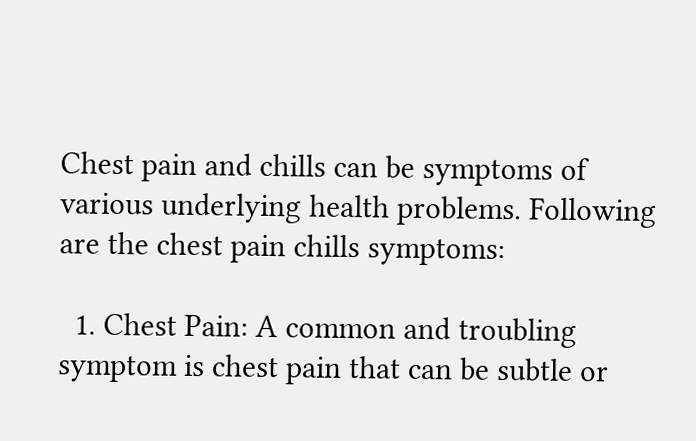Chest pain and chills can be symptoms of various underlying health problems. Following are the chest pain chills symptoms:

  1. Chest Pain: A common and troubling symptom is chest pain that can be subtle or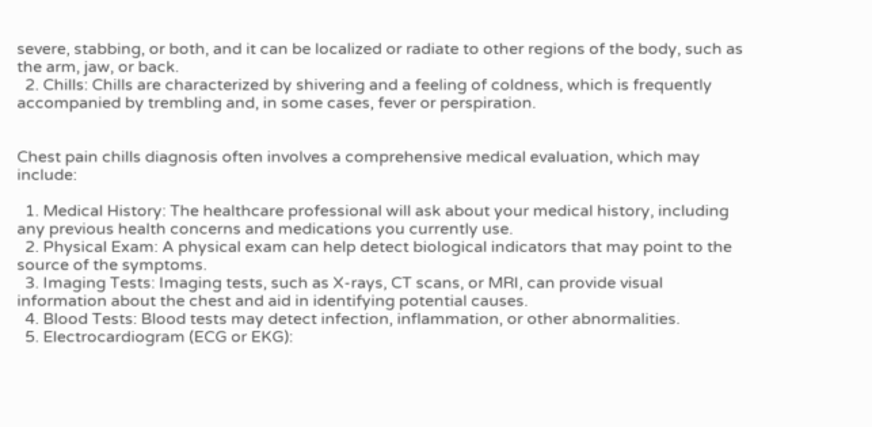severe, stabbing, or both, and it can be localized or radiate to other regions of the body, such as the arm, jaw, or back.
  2. Chills: Chills are characterized by shivering and a feeling of coldness, which is frequently accompanied by trembling and, in some cases, fever or perspiration.


Chest pain chills diagnosis often involves a comprehensive medical evaluation, which may include:

  1. Medical History: The healthcare professional will ask about your medical history, including any previous health concerns and medications you currently use.
  2. Physical Exam: A physical exam can help detect biological indicators that may point to the source of the symptoms.
  3. Imaging Tests: Imaging tests, such as X-rays, CT scans, or MRI, can provide visual information about the chest and aid in identifying potential causes.
  4. Blood Tests: Blood tests may detect infection, inflammation, or other abnormalities.
  5. Electrocardiogram (ECG or EKG):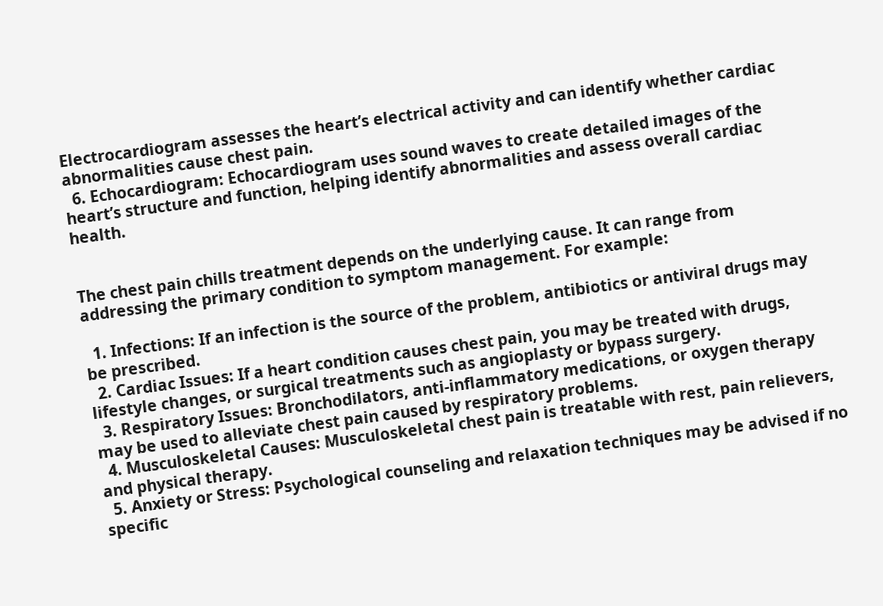Electrocardiogram assesses the heart’s electrical activity and can identify whether cardiac abnormalities cause chest pain.
  6. Echocardiogram: Echocardiogram uses sound waves to create detailed images of the heart’s structure and function, helping identify abnormalities and assess overall cardiac health.


The chest pain chills treatment depends on the underlying cause. It can range from addressing the primary condition to symptom management. For example:

  1. Infections: If an infection is the source of the problem, antibiotics or antiviral drugs may be prescribed.
  2. Cardiac Issues: If a heart condition causes chest pain, you may be treated with drugs, lifestyle changes, or surgical treatments such as angioplasty or bypass surgery.
  3. Respiratory Issues: Bronchodilators, anti-inflammatory medications, or oxygen therapy may be used to alleviate chest pain caused by respiratory problems.
  4. Musculoskeletal Causes: Musculoskeletal chest pain is treatable with rest, pain relievers, and physical therapy.
  5. Anxiety or Stress: Psychological counseling and relaxation techniques may be advised if no specific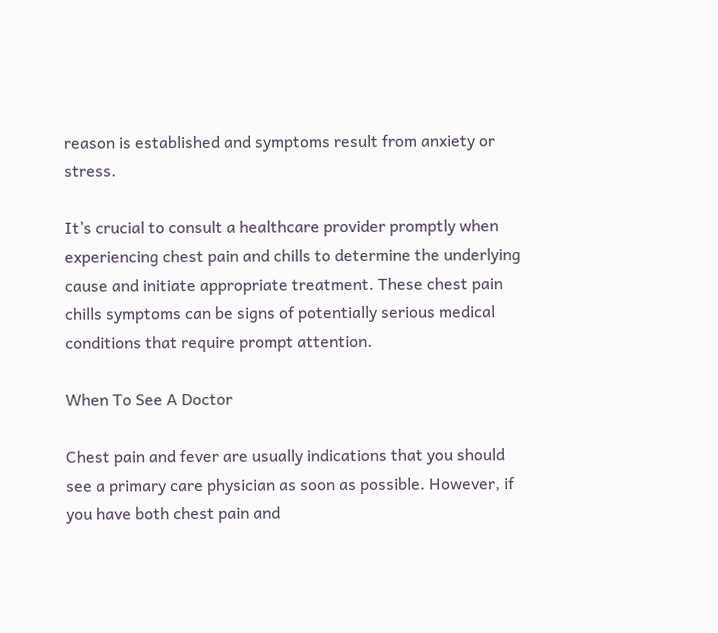reason is established and symptoms result from anxiety or stress.

It’s crucial to consult a healthcare provider promptly when experiencing chest pain and chills to determine the underlying cause and initiate appropriate treatment. These chest pain chills symptoms can be signs of potentially serious medical conditions that require prompt attention.

When To See A Doctor

Chest pain and fever are usually indications that you should see a primary care physician as soon as possible. However, if you have both chest pain and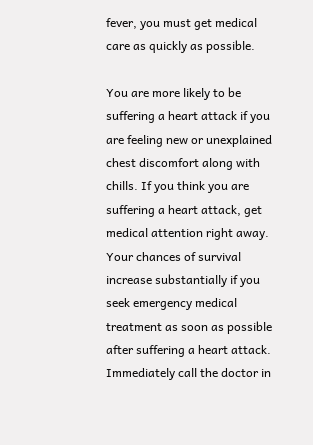fever, you must get medical care as quickly as possible.

You are more likely to be suffering a heart attack if you are feeling new or unexplained chest discomfort along with chills. If you think you are suffering a heart attack, get medical attention right away. Your chances of survival increase substantially if you seek emergency medical treatment as soon as possible after suffering a heart attack. Immediately call the doctor in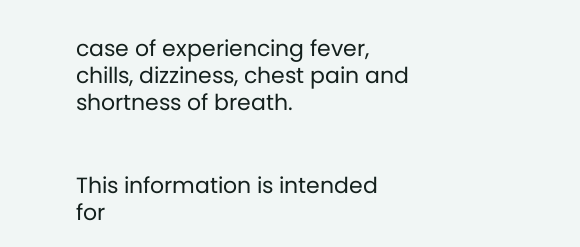case of experiencing fever, chills, dizziness, chest pain and shortness of breath.


This information is intended for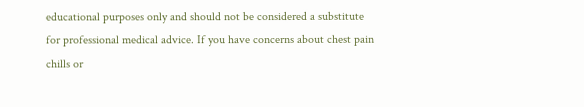educational purposes only and should not be considered a substitute for professional medical advice. If you have concerns about chest pain chills or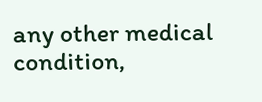any other medical condition,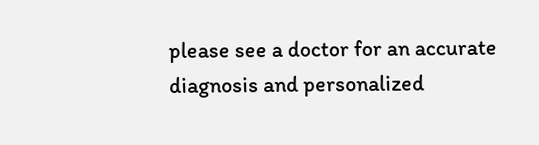please see a doctor for an accurate diagnosis and personalized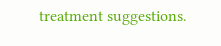treatment suggestions.